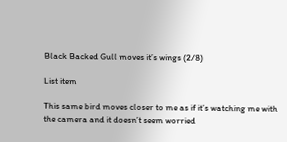Black Backed Gull moves it’s wings (2/8)

List item

This same bird moves closer to me as if it’s watching me with the camera and it doesn’t seem worried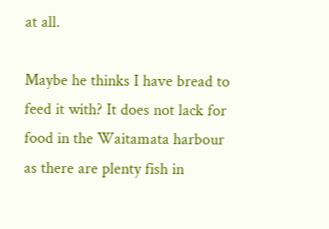at all.

Maybe he thinks I have bread to feed it with? It does not lack for food in the Waitamata harbour as there are plenty fish in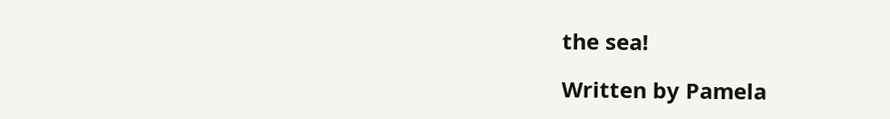the sea!

Written by Pamela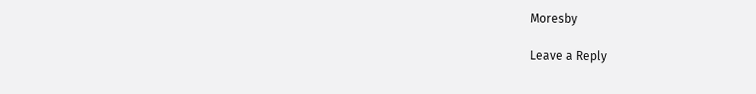Moresby

Leave a Reply